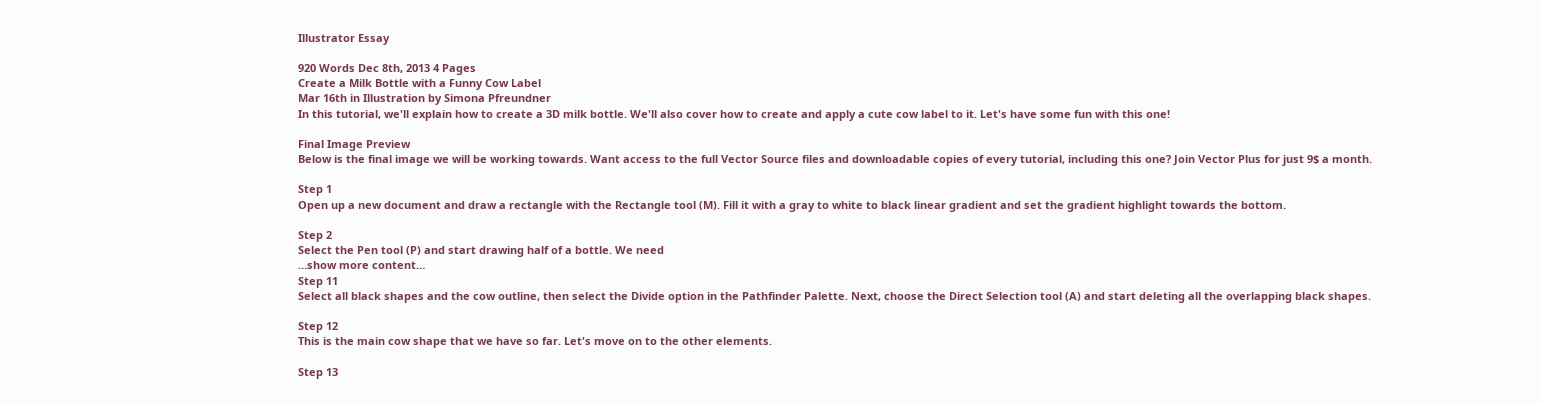Illustrator Essay

920 Words Dec 8th, 2013 4 Pages
Create a Milk Bottle with a Funny Cow Label
Mar 16th in Illustration by Simona Pfreundner
In this tutorial, we'll explain how to create a 3D milk bottle. We'll also cover how to create and apply a cute cow label to it. Let's have some fun with this one!

Final Image Preview
Below is the final image we will be working towards. Want access to the full Vector Source files and downloadable copies of every tutorial, including this one? Join Vector Plus for just 9$ a month.

Step 1
Open up a new document and draw a rectangle with the Rectangle tool (M). Fill it with a gray to white to black linear gradient and set the gradient highlight towards the bottom.

Step 2
Select the Pen tool (P) and start drawing half of a bottle. We need
…show more content…
Step 11
Select all black shapes and the cow outline, then select the Divide option in the Pathfinder Palette. Next, choose the Direct Selection tool (A) and start deleting all the overlapping black shapes.

Step 12
This is the main cow shape that we have so far. Let's move on to the other elements.

Step 13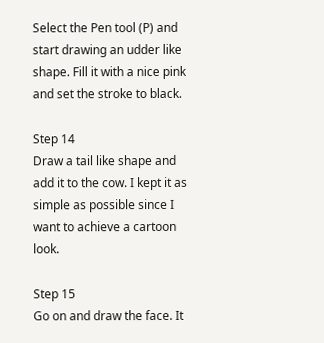Select the Pen tool (P) and start drawing an udder like shape. Fill it with a nice pink and set the stroke to black.

Step 14
Draw a tail like shape and add it to the cow. I kept it as simple as possible since I want to achieve a cartoon look.

Step 15
Go on and draw the face. It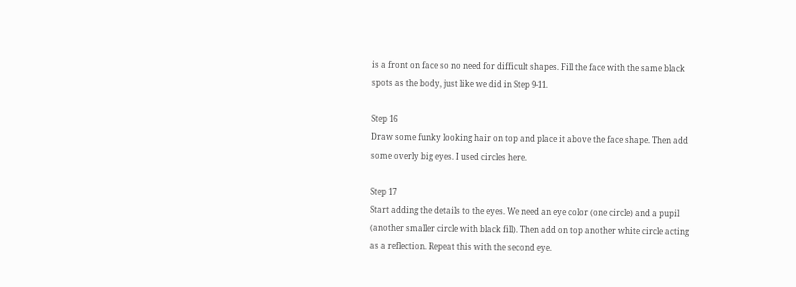is a front on face so no need for difficult shapes. Fill the face with the same black spots as the body, just like we did in Step 9-11.

Step 16
Draw some funky looking hair on top and place it above the face shape. Then add some overly big eyes. I used circles here.

Step 17
Start adding the details to the eyes. We need an eye color (one circle) and a pupil (another smaller circle with black fill). Then add on top another white circle acting as a reflection. Repeat this with the second eye.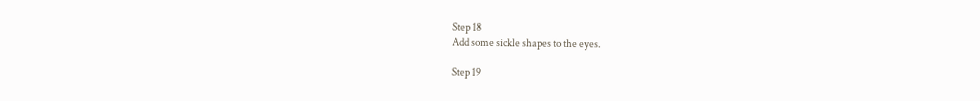Step 18
Add some sickle shapes to the eyes.

Step 19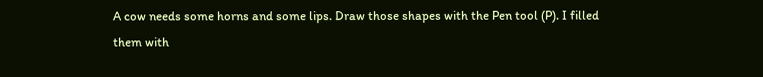A cow needs some horns and some lips. Draw those shapes with the Pen tool (P). I filled them with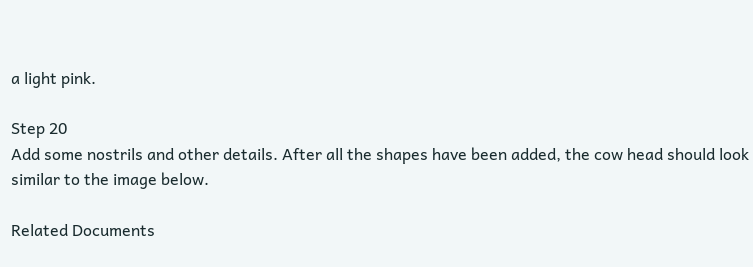a light pink.

Step 20
Add some nostrils and other details. After all the shapes have been added, the cow head should look similar to the image below.

Related Documents